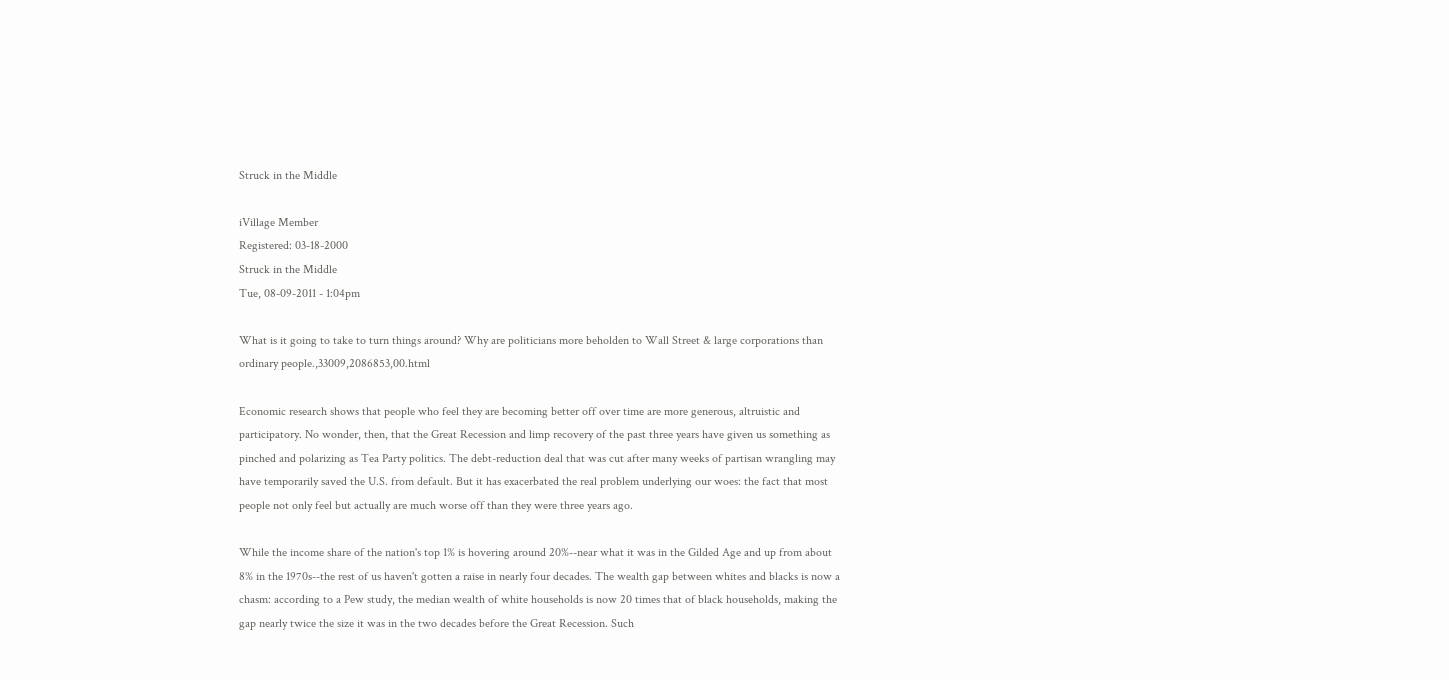Struck in the Middle

iVillage Member
Registered: 03-18-2000
Struck in the Middle
Tue, 08-09-2011 - 1:04pm

What is it going to take to turn things around? Why are politicians more beholden to Wall Street & large corporations than ordinary people.,33009,2086853,00.html

Economic research shows that people who feel they are becoming better off over time are more generous, altruistic and participatory. No wonder, then, that the Great Recession and limp recovery of the past three years have given us something as pinched and polarizing as Tea Party politics. The debt-reduction deal that was cut after many weeks of partisan wrangling may have temporarily saved the U.S. from default. But it has exacerbated the real problem underlying our woes: the fact that most people not only feel but actually are much worse off than they were three years ago.

While the income share of the nation's top 1% is hovering around 20%--near what it was in the Gilded Age and up from about 8% in the 1970s--the rest of us haven't gotten a raise in nearly four decades. The wealth gap between whites and blacks is now a chasm: according to a Pew study, the median wealth of white households is now 20 times that of black households, making the gap nearly twice the size it was in the two decades before the Great Recession. Such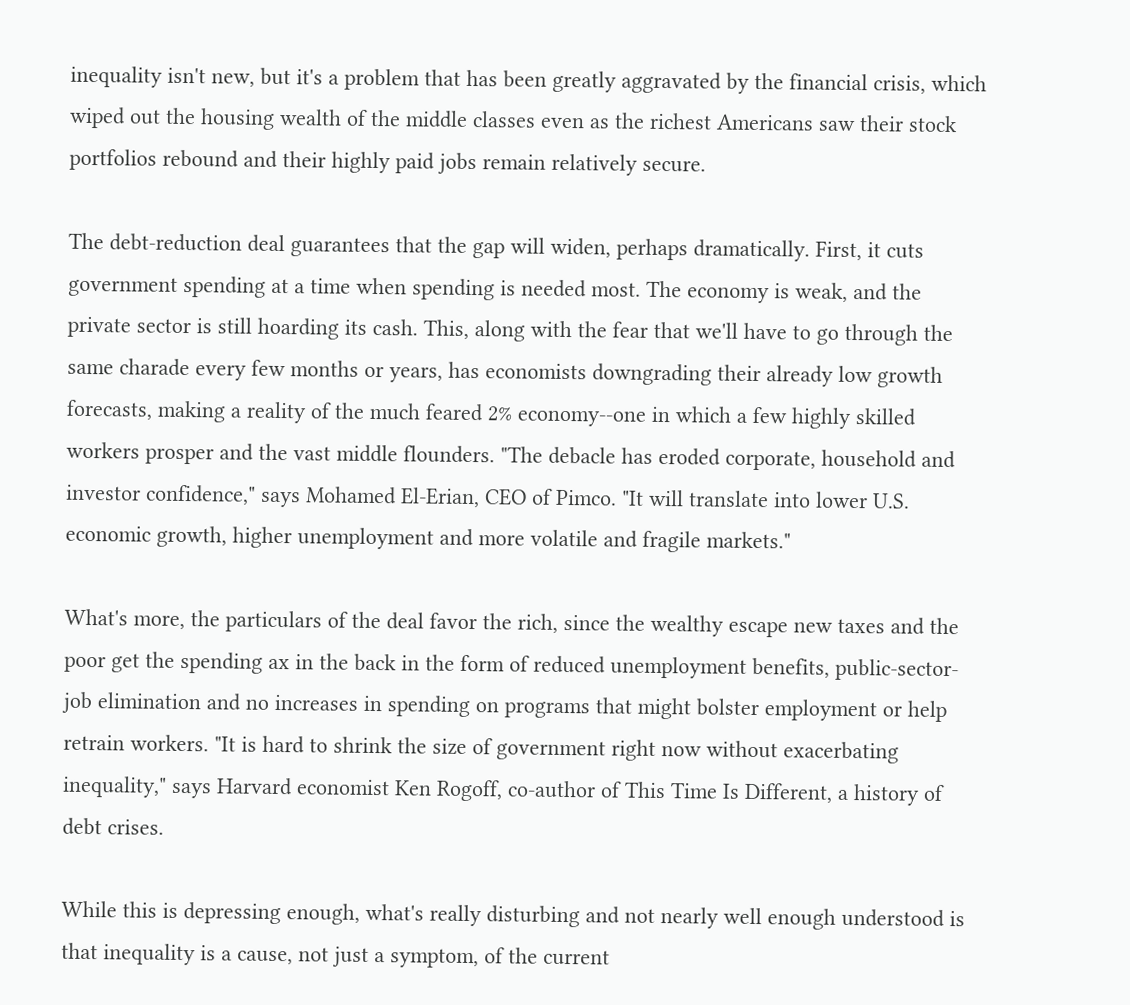inequality isn't new, but it's a problem that has been greatly aggravated by the financial crisis, which wiped out the housing wealth of the middle classes even as the richest Americans saw their stock portfolios rebound and their highly paid jobs remain relatively secure.

The debt-reduction deal guarantees that the gap will widen, perhaps dramatically. First, it cuts government spending at a time when spending is needed most. The economy is weak, and the private sector is still hoarding its cash. This, along with the fear that we'll have to go through the same charade every few months or years, has economists downgrading their already low growth forecasts, making a reality of the much feared 2% economy--one in which a few highly skilled workers prosper and the vast middle flounders. "The debacle has eroded corporate, household and investor confidence," says Mohamed El-Erian, CEO of Pimco. "It will translate into lower U.S. economic growth, higher unemployment and more volatile and fragile markets."

What's more, the particulars of the deal favor the rich, since the wealthy escape new taxes and the poor get the spending ax in the back in the form of reduced unemployment benefits, public-sector-job elimination and no increases in spending on programs that might bolster employment or help retrain workers. "It is hard to shrink the size of government right now without exacerbating inequality," says Harvard economist Ken Rogoff, co-author of This Time Is Different, a history of debt crises.

While this is depressing enough, what's really disturbing and not nearly well enough understood is that inequality is a cause, not just a symptom, of the current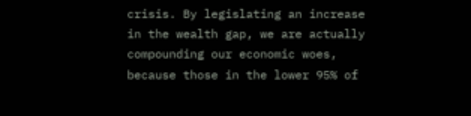crisis. By legislating an increase in the wealth gap, we are actually compounding our economic woes, because those in the lower 95% of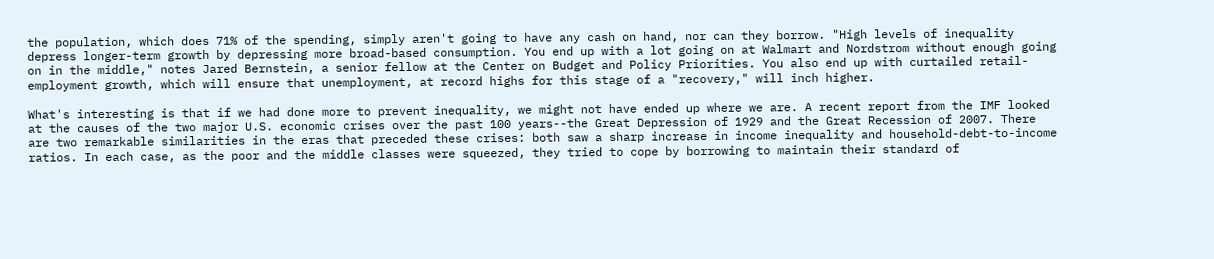the population, which does 71% of the spending, simply aren't going to have any cash on hand, nor can they borrow. "High levels of inequality depress longer-term growth by depressing more broad-based consumption. You end up with a lot going on at Walmart and Nordstrom without enough going on in the middle," notes Jared Bernstein, a senior fellow at the Center on Budget and Policy Priorities. You also end up with curtailed retail-employment growth, which will ensure that unemployment, at record highs for this stage of a "recovery," will inch higher.

What's interesting is that if we had done more to prevent inequality, we might not have ended up where we are. A recent report from the IMF looked at the causes of the two major U.S. economic crises over the past 100 years--the Great Depression of 1929 and the Great Recession of 2007. There are two remarkable similarities in the eras that preceded these crises: both saw a sharp increase in income inequality and household-debt-to-income ratios. In each case, as the poor and the middle classes were squeezed, they tried to cope by borrowing to maintain their standard of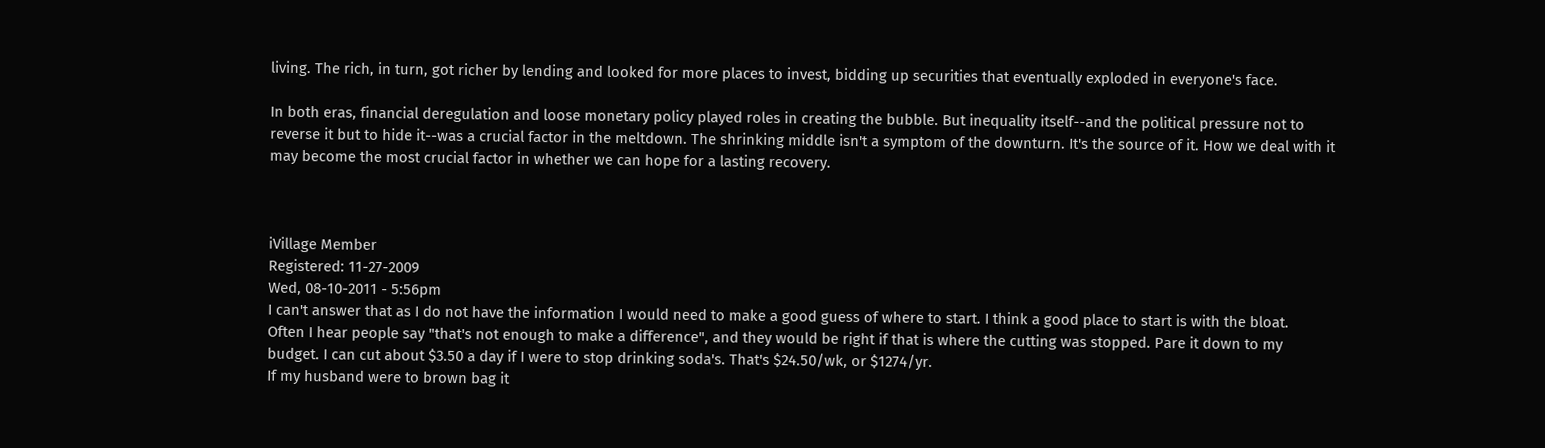living. The rich, in turn, got richer by lending and looked for more places to invest, bidding up securities that eventually exploded in everyone's face.

In both eras, financial deregulation and loose monetary policy played roles in creating the bubble. But inequality itself--and the political pressure not to reverse it but to hide it--was a crucial factor in the meltdown. The shrinking middle isn't a symptom of the downturn. It's the source of it. How we deal with it may become the most crucial factor in whether we can hope for a lasting recovery.



iVillage Member
Registered: 11-27-2009
Wed, 08-10-2011 - 5:56pm
I can't answer that as I do not have the information I would need to make a good guess of where to start. I think a good place to start is with the bloat.
Often I hear people say "that's not enough to make a difference", and they would be right if that is where the cutting was stopped. Pare it down to my budget. I can cut about $3.50 a day if I were to stop drinking soda's. That's $24.50/wk, or $1274/yr.
If my husband were to brown bag it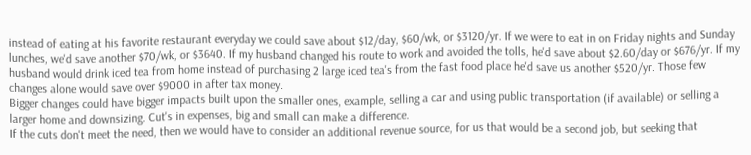instead of eating at his favorite restaurant everyday we could save about $12/day, $60/wk, or $3120/yr. If we were to eat in on Friday nights and Sunday lunches, we'd save another $70/wk, or $3640. If my husband changed his route to work and avoided the tolls, he'd save about $2.60/day or $676/yr. If my husband would drink iced tea from home instead of purchasing 2 large iced tea's from the fast food place he'd save us another $520/yr. Those few changes alone would save over $9000 in after tax money.
Bigger changes could have bigger impacts built upon the smaller ones, example, selling a car and using public transportation (if available) or selling a larger home and downsizing. Cut's in expenses, big and small can make a difference.
If the cuts don't meet the need, then we would have to consider an additional revenue source, for us that would be a second job, but seeking that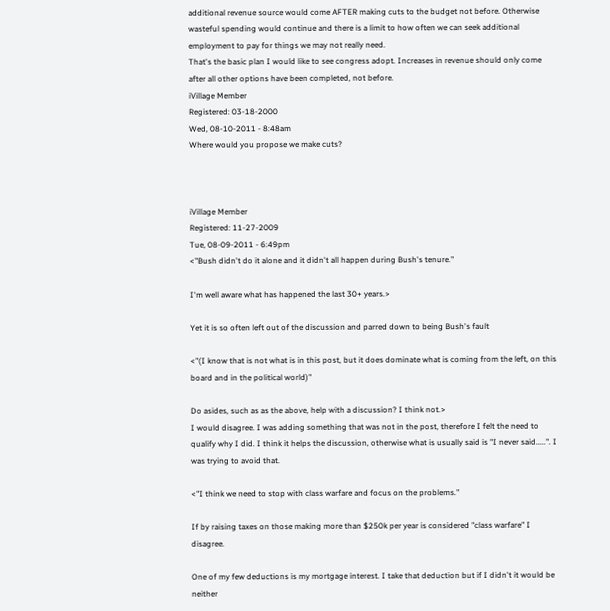additional revenue source would come AFTER making cuts to the budget not before. Otherwise wasteful spending would continue and there is a limit to how often we can seek additional employment to pay for things we may not really need.
That's the basic plan I would like to see congress adopt. Increases in revenue should only come after all other options have been completed, not before.
iVillage Member
Registered: 03-18-2000
Wed, 08-10-2011 - 8:48am
Where would you propose we make cuts?



iVillage Member
Registered: 11-27-2009
Tue, 08-09-2011 - 6:49pm
<"Bush didn't do it alone and it didn't all happen during Bush's tenure."

I'm well aware what has happened the last 30+ years.>

Yet it is so often left out of the discussion and parred down to being Bush's fault

<"(I know that is not what is in this post, but it does dominate what is coming from the left, on this board and in the political world)"

Do asides, such as as the above, help with a discussion? I think not.>
I would disagree. I was adding something that was not in the post, therefore I felt the need to qualify why I did. I think it helps the discussion, otherwise what is usually said is "I never said.....". I was trying to avoid that.

<"I think we need to stop with class warfare and focus on the problems."

If by raising taxes on those making more than $250k per year is considered "class warfare" I disagree.

One of my few deductions is my mortgage interest. I take that deduction but if I didn't it would be neither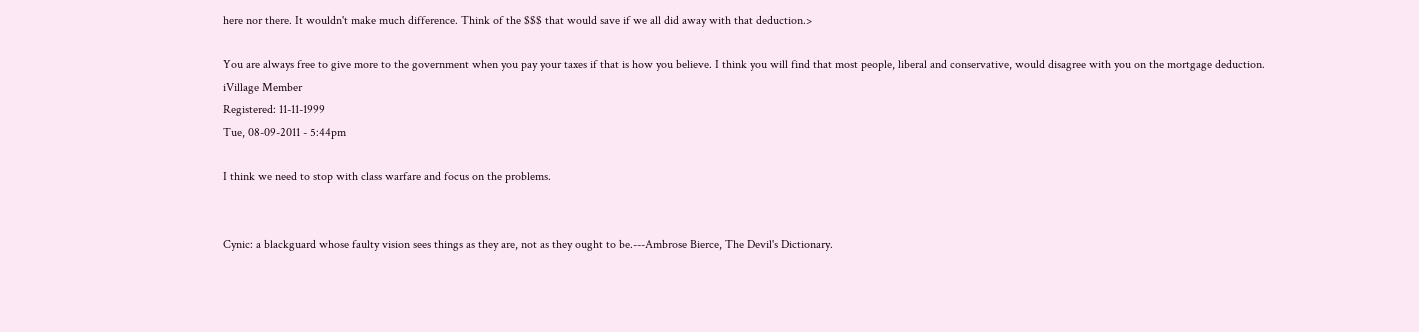here nor there. It wouldn't make much difference. Think of the $$$ that would save if we all did away with that deduction.>

You are always free to give more to the government when you pay your taxes if that is how you believe. I think you will find that most people, liberal and conservative, would disagree with you on the mortgage deduction.
iVillage Member
Registered: 11-11-1999
Tue, 08-09-2011 - 5:44pm

I think we need to stop with class warfare and focus on the problems.


Cynic: a blackguard whose faulty vision sees things as they are, not as they ought to be.---Ambrose Bierce, The Devil's Dictionary.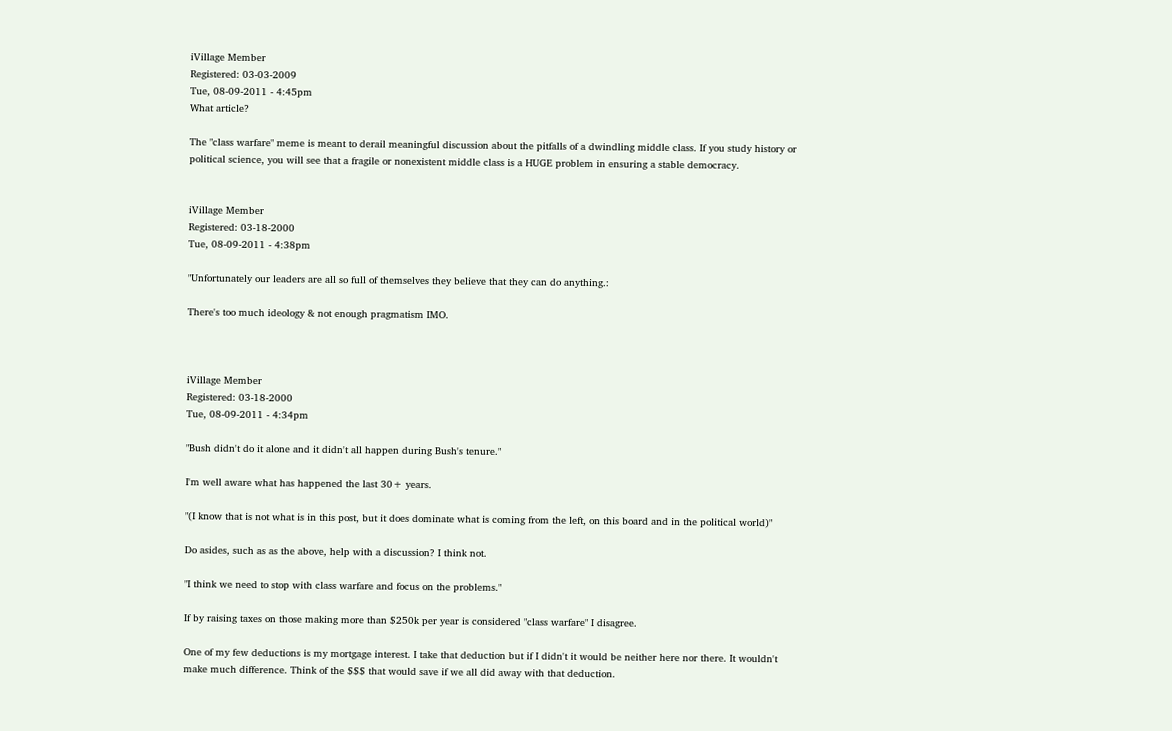iVillage Member
Registered: 03-03-2009
Tue, 08-09-2011 - 4:45pm
What article?

The "class warfare" meme is meant to derail meaningful discussion about the pitfalls of a dwindling middle class. If you study history or political science, you will see that a fragile or nonexistent middle class is a HUGE problem in ensuring a stable democracy.


iVillage Member
Registered: 03-18-2000
Tue, 08-09-2011 - 4:38pm

"Unfortunately our leaders are all so full of themselves they believe that they can do anything.:

There's too much ideology & not enough pragmatism IMO.



iVillage Member
Registered: 03-18-2000
Tue, 08-09-2011 - 4:34pm

"Bush didn't do it alone and it didn't all happen during Bush's tenure."

I'm well aware what has happened the last 30+ years.

"(I know that is not what is in this post, but it does dominate what is coming from the left, on this board and in the political world)"

Do asides, such as as the above, help with a discussion? I think not.

"I think we need to stop with class warfare and focus on the problems."

If by raising taxes on those making more than $250k per year is considered "class warfare" I disagree.

One of my few deductions is my mortgage interest. I take that deduction but if I didn't it would be neither here nor there. It wouldn't make much difference. Think of the $$$ that would save if we all did away with that deduction.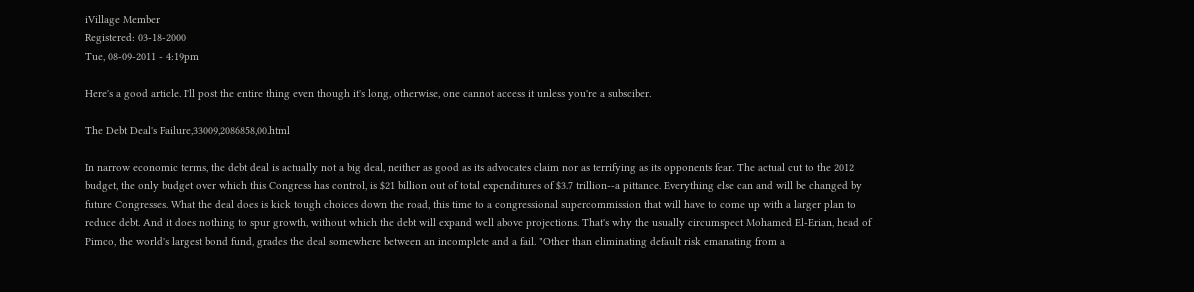iVillage Member
Registered: 03-18-2000
Tue, 08-09-2011 - 4:19pm

Here's a good article. I'll post the entire thing even though it's long, otherwise, one cannot access it unless you're a subsciber.

The Debt Deal's Failure,33009,2086858,00.html

In narrow economic terms, the debt deal is actually not a big deal, neither as good as its advocates claim nor as terrifying as its opponents fear. The actual cut to the 2012 budget, the only budget over which this Congress has control, is $21 billion out of total expenditures of $3.7 trillion--a pittance. Everything else can and will be changed by future Congresses. What the deal does is kick tough choices down the road, this time to a congressional supercommission that will have to come up with a larger plan to reduce debt. And it does nothing to spur growth, without which the debt will expand well above projections. That's why the usually circumspect Mohamed El-Erian, head of Pimco, the world's largest bond fund, grades the deal somewhere between an incomplete and a fail. "Other than eliminating default risk emanating from a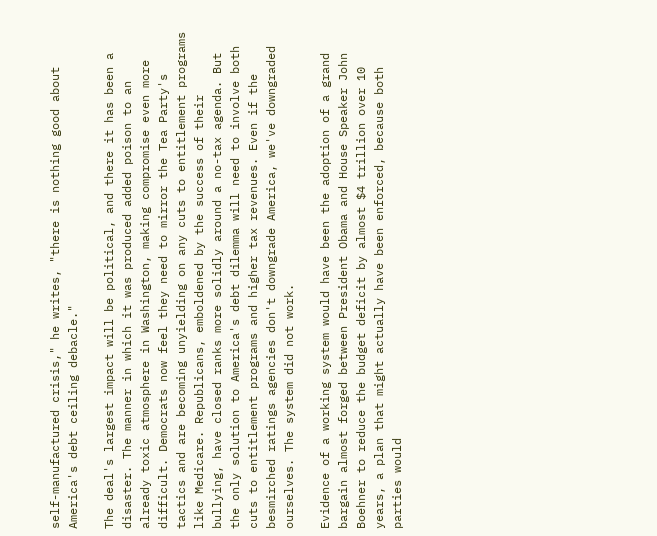self-manufactured crisis," he writes, "there is nothing good about America's debt ceiling debacle."

The deal's largest impact will be political, and there it has been a disaster. The manner in which it was produced added poison to an already toxic atmosphere in Washington, making compromise even more difficult. Democrats now feel they need to mirror the Tea Party's tactics and are becoming unyielding on any cuts to entitlement programs like Medicare. Republicans, emboldened by the success of their bullying, have closed ranks more solidly around a no-tax agenda. But the only solution to America's debt dilemma will need to involve both cuts to entitlement programs and higher tax revenues. Even if the besmirched ratings agencies don't downgrade America, we've downgraded ourselves. The system did not work.

Evidence of a working system would have been the adoption of a grand bargain almost forged between President Obama and House Speaker John Boehner to reduce the budget deficit by almost $4 trillion over 10 years, a plan that might actually have been enforced, because both parties would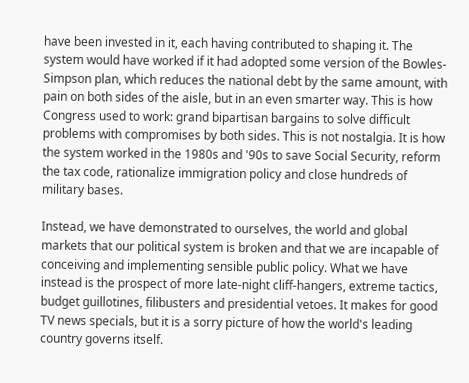have been invested in it, each having contributed to shaping it. The system would have worked if it had adopted some version of the Bowles-Simpson plan, which reduces the national debt by the same amount, with pain on both sides of the aisle, but in an even smarter way. This is how Congress used to work: grand bipartisan bargains to solve difficult problems with compromises by both sides. This is not nostalgia. It is how the system worked in the 1980s and '90s to save Social Security, reform the tax code, rationalize immigration policy and close hundreds of military bases.

Instead, we have demonstrated to ourselves, the world and global markets that our political system is broken and that we are incapable of conceiving and implementing sensible public policy. What we have instead is the prospect of more late-night cliff-hangers, extreme tactics, budget guillotines, filibusters and presidential vetoes. It makes for good TV news specials, but it is a sorry picture of how the world's leading country governs itself.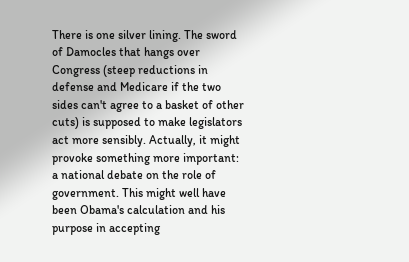There is one silver lining. The sword of Damocles that hangs over Congress (steep reductions in defense and Medicare if the two sides can't agree to a basket of other cuts) is supposed to make legislators act more sensibly. Actually, it might provoke something more important: a national debate on the role of government. This might well have been Obama's calculation and his purpose in accepting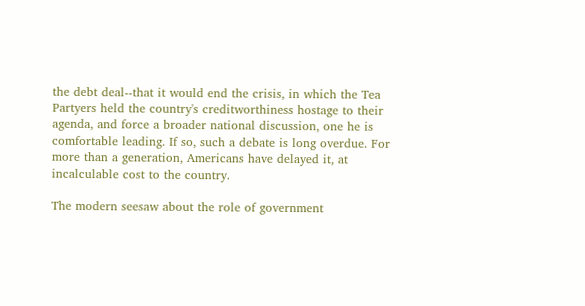the debt deal--that it would end the crisis, in which the Tea Partyers held the country's creditworthiness hostage to their agenda, and force a broader national discussion, one he is comfortable leading. If so, such a debate is long overdue. For more than a generation, Americans have delayed it, at incalculable cost to the country.

The modern seesaw about the role of government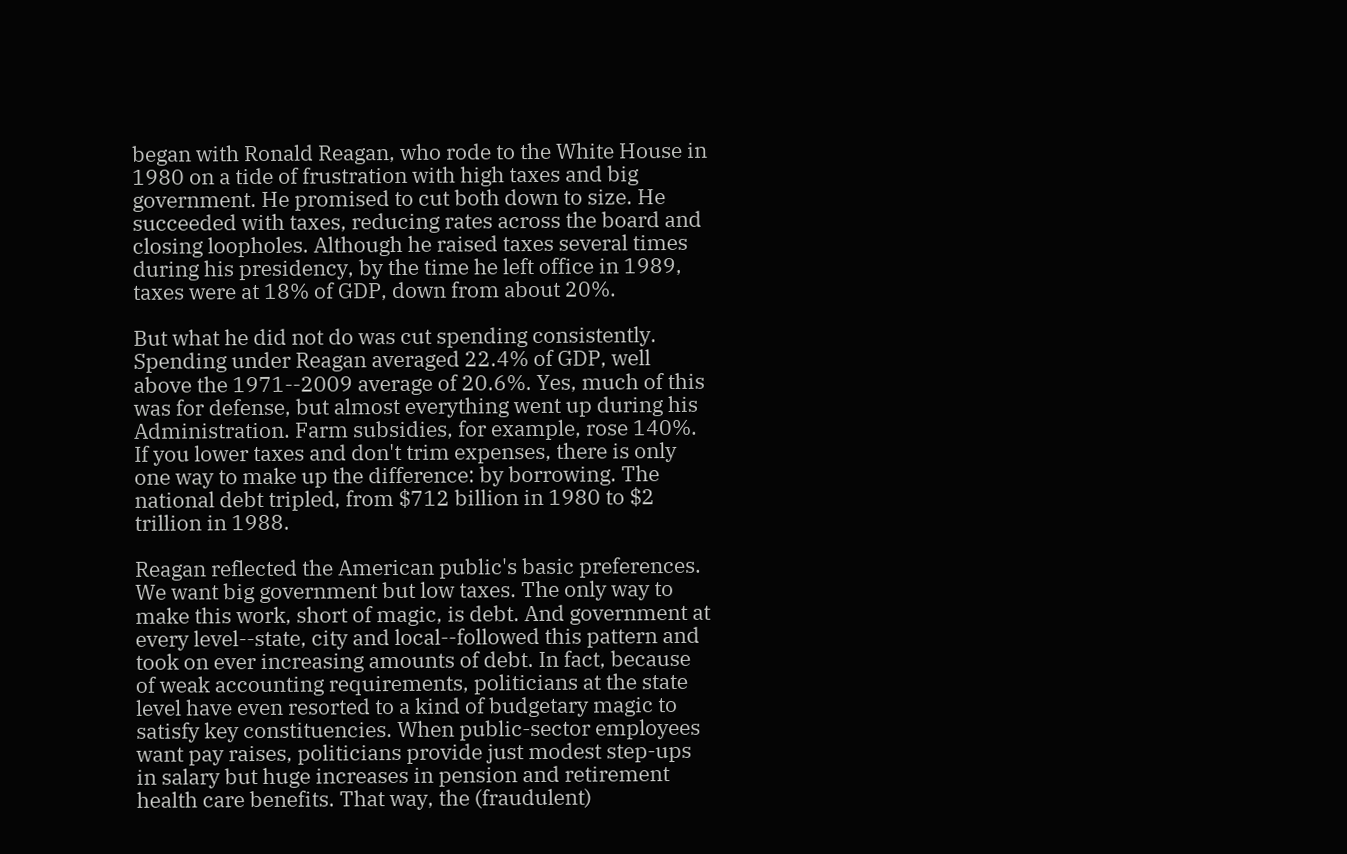began with Ronald Reagan, who rode to the White House in 1980 on a tide of frustration with high taxes and big government. He promised to cut both down to size. He succeeded with taxes, reducing rates across the board and closing loopholes. Although he raised taxes several times during his presidency, by the time he left office in 1989, taxes were at 18% of GDP, down from about 20%.

But what he did not do was cut spending consistently. Spending under Reagan averaged 22.4% of GDP, well above the 1971--2009 average of 20.6%. Yes, much of this was for defense, but almost everything went up during his Administration. Farm subsidies, for example, rose 140%. If you lower taxes and don't trim expenses, there is only one way to make up the difference: by borrowing. The national debt tripled, from $712 billion in 1980 to $2 trillion in 1988.

Reagan reflected the American public's basic preferences. We want big government but low taxes. The only way to make this work, short of magic, is debt. And government at every level--state, city and local--followed this pattern and took on ever increasing amounts of debt. In fact, because of weak accounting requirements, politicians at the state level have even resorted to a kind of budgetary magic to satisfy key constituencies. When public-sector employees want pay raises, politicians provide just modest step-ups in salary but huge increases in pension and retirement health care benefits. That way, the (fraudulent)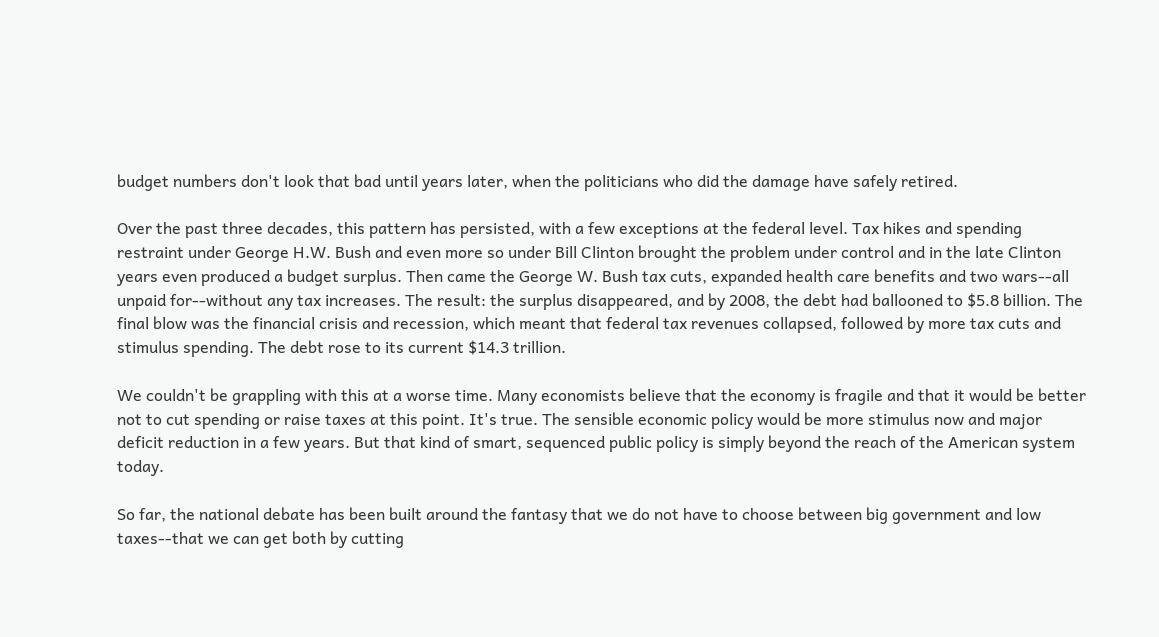budget numbers don't look that bad until years later, when the politicians who did the damage have safely retired.

Over the past three decades, this pattern has persisted, with a few exceptions at the federal level. Tax hikes and spending restraint under George H.W. Bush and even more so under Bill Clinton brought the problem under control and in the late Clinton years even produced a budget surplus. Then came the George W. Bush tax cuts, expanded health care benefits and two wars--all unpaid for--without any tax increases. The result: the surplus disappeared, and by 2008, the debt had ballooned to $5.8 billion. The final blow was the financial crisis and recession, which meant that federal tax revenues collapsed, followed by more tax cuts and stimulus spending. The debt rose to its current $14.3 trillion.

We couldn't be grappling with this at a worse time. Many economists believe that the economy is fragile and that it would be better not to cut spending or raise taxes at this point. It's true. The sensible economic policy would be more stimulus now and major deficit reduction in a few years. But that kind of smart, sequenced public policy is simply beyond the reach of the American system today.

So far, the national debate has been built around the fantasy that we do not have to choose between big government and low taxes--that we can get both by cutting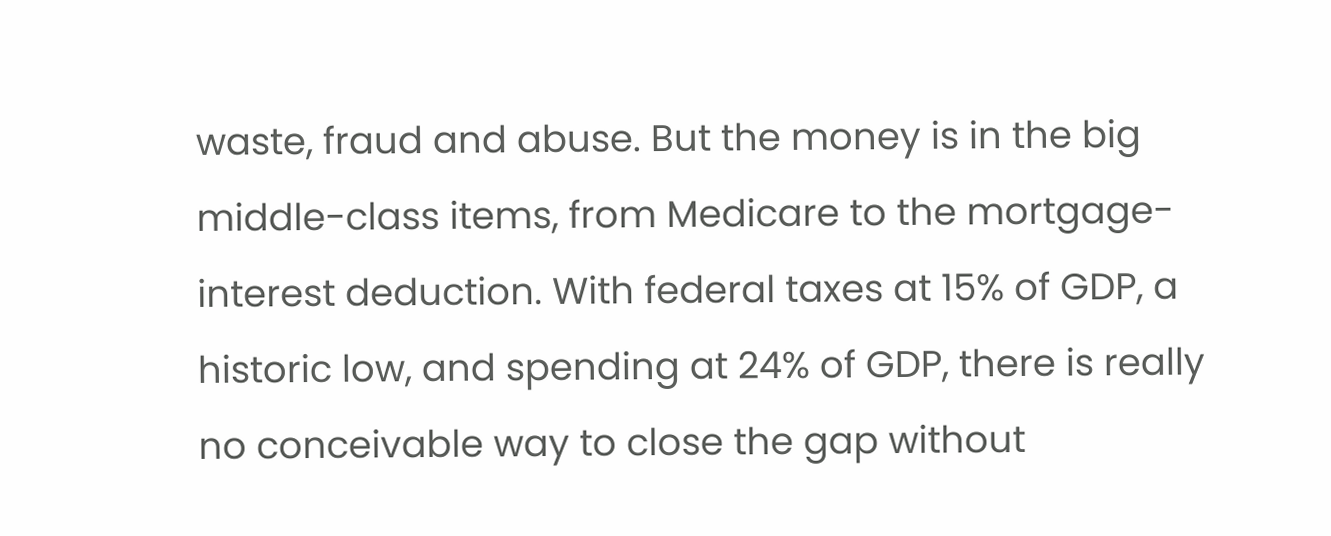waste, fraud and abuse. But the money is in the big middle-class items, from Medicare to the mortgage-interest deduction. With federal taxes at 15% of GDP, a historic low, and spending at 24% of GDP, there is really no conceivable way to close the gap without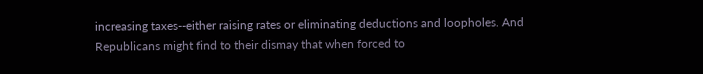increasing taxes--either raising rates or eliminating deductions and loopholes. And Republicans might find to their dismay that when forced to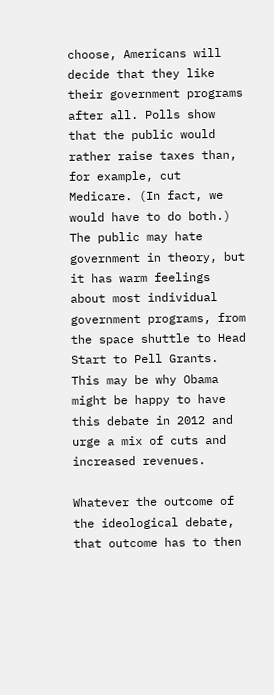choose, Americans will decide that they like their government programs after all. Polls show that the public would rather raise taxes than, for example, cut Medicare. (In fact, we would have to do both.) The public may hate government in theory, but it has warm feelings about most individual government programs, from the space shuttle to Head Start to Pell Grants. This may be why Obama might be happy to have this debate in 2012 and urge a mix of cuts and increased revenues.

Whatever the outcome of the ideological debate, that outcome has to then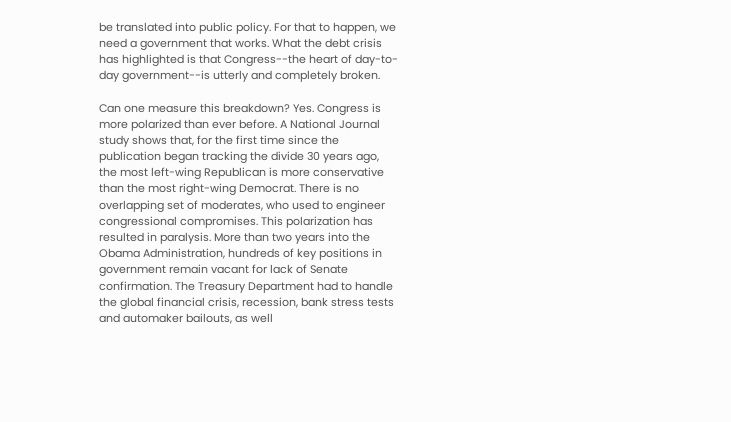be translated into public policy. For that to happen, we need a government that works. What the debt crisis has highlighted is that Congress--the heart of day-to-day government--is utterly and completely broken.

Can one measure this breakdown? Yes. Congress is more polarized than ever before. A National Journal study shows that, for the first time since the publication began tracking the divide 30 years ago, the most left-wing Republican is more conservative than the most right-wing Democrat. There is no overlapping set of moderates, who used to engineer congressional compromises. This polarization has resulted in paralysis. More than two years into the Obama Administration, hundreds of key positions in government remain vacant for lack of Senate confirmation. The Treasury Department had to handle the global financial crisis, recession, bank stress tests and automaker bailouts, as well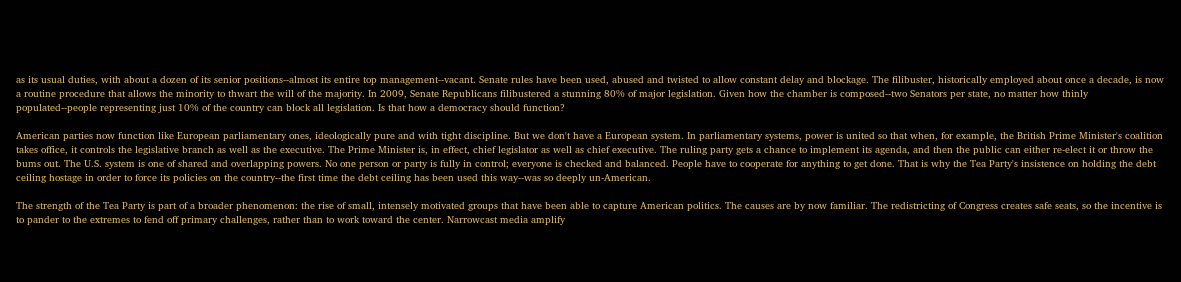as its usual duties, with about a dozen of its senior positions--almost its entire top management--vacant. Senate rules have been used, abused and twisted to allow constant delay and blockage. The filibuster, historically employed about once a decade, is now a routine procedure that allows the minority to thwart the will of the majority. In 2009, Senate Republicans filibustered a stunning 80% of major legislation. Given how the chamber is composed--two Senators per state, no matter how thinly populated--people representing just 10% of the country can block all legislation. Is that how a democracy should function?

American parties now function like European parliamentary ones, ideologically pure and with tight discipline. But we don't have a European system. In parliamentary systems, power is united so that when, for example, the British Prime Minister's coalition takes office, it controls the legislative branch as well as the executive. The Prime Minister is, in effect, chief legislator as well as chief executive. The ruling party gets a chance to implement its agenda, and then the public can either re-elect it or throw the bums out. The U.S. system is one of shared and overlapping powers. No one person or party is fully in control; everyone is checked and balanced. People have to cooperate for anything to get done. That is why the Tea Party's insistence on holding the debt ceiling hostage in order to force its policies on the country--the first time the debt ceiling has been used this way--was so deeply un-American.

The strength of the Tea Party is part of a broader phenomenon: the rise of small, intensely motivated groups that have been able to capture American politics. The causes are by now familiar. The redistricting of Congress creates safe seats, so the incentive is to pander to the extremes to fend off primary challenges, rather than to work toward the center. Narrowcast media amplify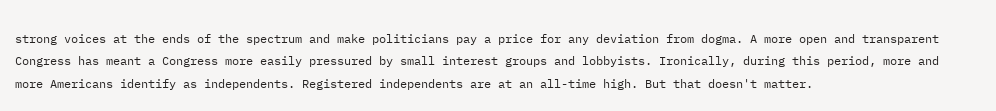strong voices at the ends of the spectrum and make politicians pay a price for any deviation from dogma. A more open and transparent Congress has meant a Congress more easily pressured by small interest groups and lobbyists. Ironically, during this period, more and more Americans identify as independents. Registered independents are at an all-time high. But that doesn't matter.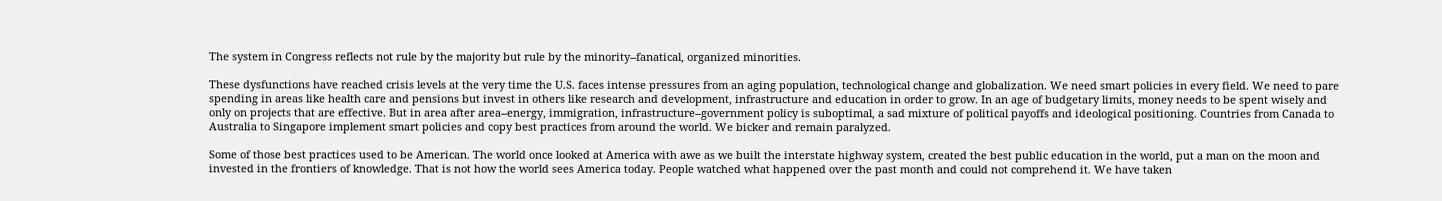The system in Congress reflects not rule by the majority but rule by the minority--fanatical, organized minorities.

These dysfunctions have reached crisis levels at the very time the U.S. faces intense pressures from an aging population, technological change and globalization. We need smart policies in every field. We need to pare spending in areas like health care and pensions but invest in others like research and development, infrastructure and education in order to grow. In an age of budgetary limits, money needs to be spent wisely and only on projects that are effective. But in area after area--energy, immigration, infrastructure--government policy is suboptimal, a sad mixture of political payoffs and ideological positioning. Countries from Canada to Australia to Singapore implement smart policies and copy best practices from around the world. We bicker and remain paralyzed.

Some of those best practices used to be American. The world once looked at America with awe as we built the interstate highway system, created the best public education in the world, put a man on the moon and invested in the frontiers of knowledge. That is not how the world sees America today. People watched what happened over the past month and could not comprehend it. We have taken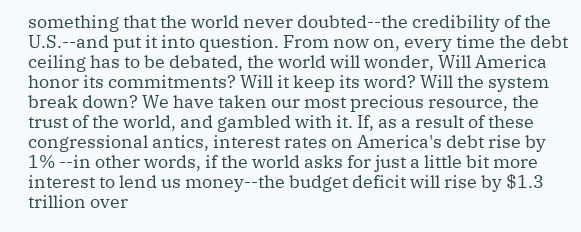something that the world never doubted--the credibility of the U.S.--and put it into question. From now on, every time the debt ceiling has to be debated, the world will wonder, Will America honor its commitments? Will it keep its word? Will the system break down? We have taken our most precious resource, the trust of the world, and gambled with it. If, as a result of these congressional antics, interest rates on America's debt rise by 1% --in other words, if the world asks for just a little bit more interest to lend us money--the budget deficit will rise by $1.3 trillion over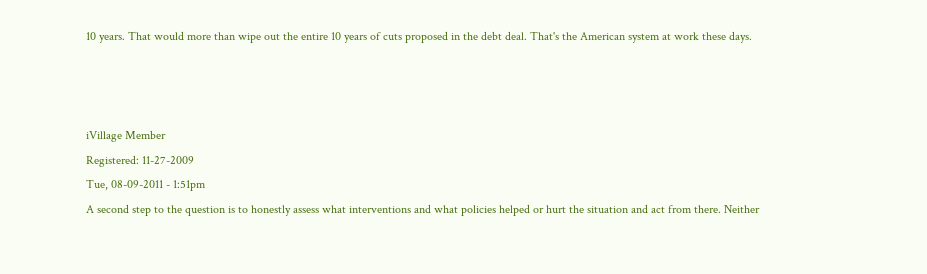10 years. That would more than wipe out the entire 10 years of cuts proposed in the debt deal. That's the American system at work these days.



iVillage Member
Registered: 11-27-2009
Tue, 08-09-2011 - 1:51pm
A second step to the question is to honestly assess what interventions and what policies helped or hurt the situation and act from there. Neither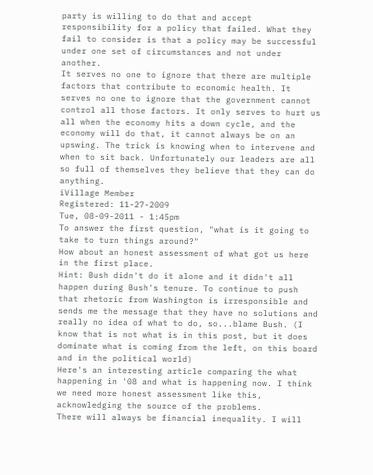party is willing to do that and accept responsibility for a policy that failed. What they fail to consider is that a policy may be successful under one set of circumstances and not under another.
It serves no one to ignore that there are multiple factors that contribute to economic health. It serves no one to ignore that the government cannot control all those factors. It only serves to hurt us all when the economy hits a down cycle, and the economy will do that, it cannot always be on an upswing. The trick is knowing when to intervene and when to sit back. Unfortunately our leaders are all so full of themselves they believe that they can do anything.
iVillage Member
Registered: 11-27-2009
Tue, 08-09-2011 - 1:45pm
To answer the first question, "what is it going to take to turn things around?"
How about an honest assessment of what got us here in the first place.
Hint: Bush didn't do it alone and it didn't all happen during Bush's tenure. To continue to push that rhetoric from Washington is irresponsible and sends me the message that they have no solutions and really no idea of what to do, so...blame Bush. (I know that is not what is in this post, but it does dominate what is coming from the left, on this board and in the political world)
Here's an interesting article comparing the what happening in '08 and what is happening now. I think we need more honest assessment like this, acknowledging the source of the problems.
There will always be financial inequality. I will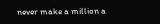never make a million a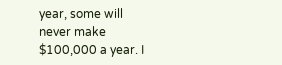year, some will never make $100,000 a year. I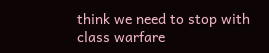think we need to stop with class warfare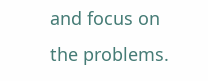and focus on the problems.